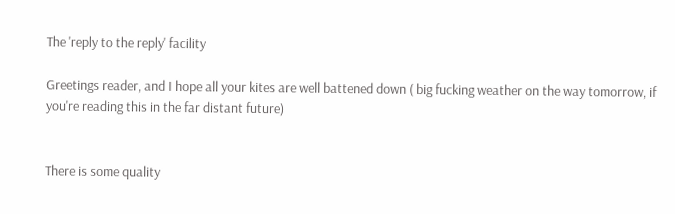The 'reply to the reply' facility

Greetings reader, and I hope all your kites are well battened down ( big fucking weather on the way tomorrow, if you're reading this in the far distant future)


There is some quality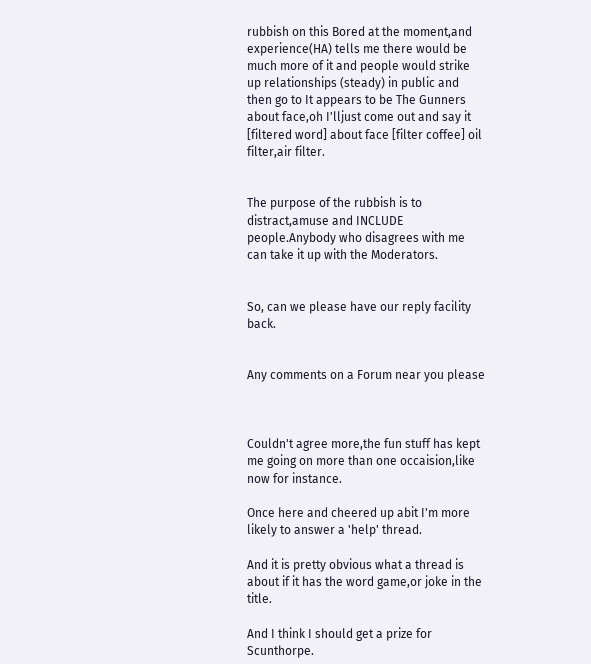rubbish on this Bored at the moment,and experience(HA) tells me there would be much more of it and people would strike up relationships (steady) in public and then go to It appears to be The Gunners about face,oh I'lljust come out and say it [filtered word] about face [filter coffee] oil filter,air filter.


The purpose of the rubbish is to distract,amuse and INCLUDE people.Anybody who disagrees with me can take it up with the Moderators.


So, can we please have our reply facility back.


Any comments on a Forum near you please



Couldn't agree more,the fun stuff has kept me going on more than one occaision,like now for instance.

Once here and cheered up abit I'm more likely to answer a 'help' thread.

And it is pretty obvious what a thread is about if it has the word game,or joke in the title.

And I think I should get a prize for Scunthorpe.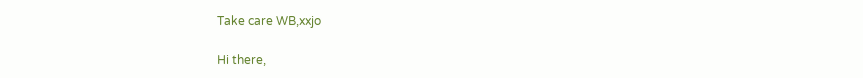Take care WB,xxjo

Hi there,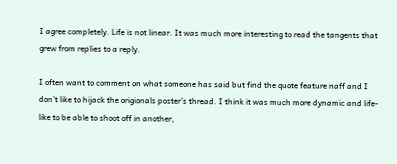I agree completely. Life is not linear. It was much more interesting to read the tangents that grew from replies to a reply.

I often want to comment on what someone has said but find the quote feature naff and I don’t like to hijack the origionals poster’s thread. I think it was much more dynamic and life-like to be able to shoot off in another,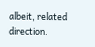albeit, related direction.